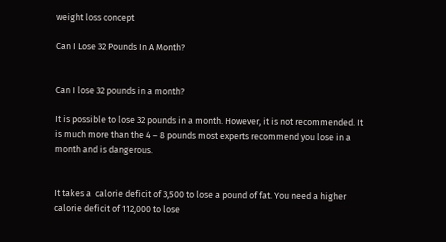weight loss concept

Can I Lose 32 Pounds In A Month?


Can I lose 32 pounds in a month?

It is possible to lose 32 pounds in a month. However, it is not recommended. It is much more than the 4 – 8 pounds most experts recommend you lose in a month and is dangerous.


It takes a  calorie deficit of 3,500 to lose a pound of fat. You need a higher calorie deficit of 112,000 to lose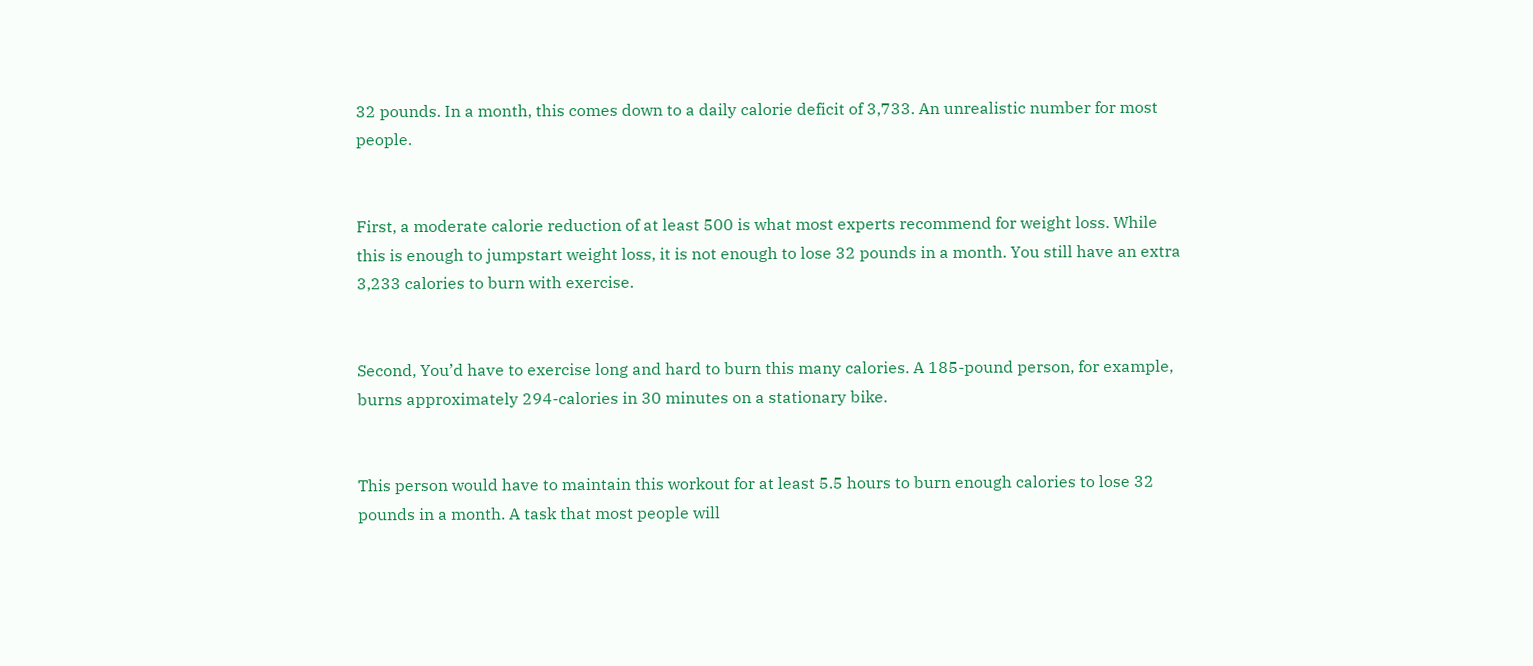32 pounds. In a month, this comes down to a daily calorie deficit of 3,733. An unrealistic number for most people.


First, a moderate calorie reduction of at least 500 is what most experts recommend for weight loss. While this is enough to jumpstart weight loss, it is not enough to lose 32 pounds in a month. You still have an extra 3,233 calories to burn with exercise.


Second, You’d have to exercise long and hard to burn this many calories. A 185-pound person, for example, burns approximately 294-calories in 30 minutes on a stationary bike.


This person would have to maintain this workout for at least 5.5 hours to burn enough calories to lose 32 pounds in a month. A task that most people will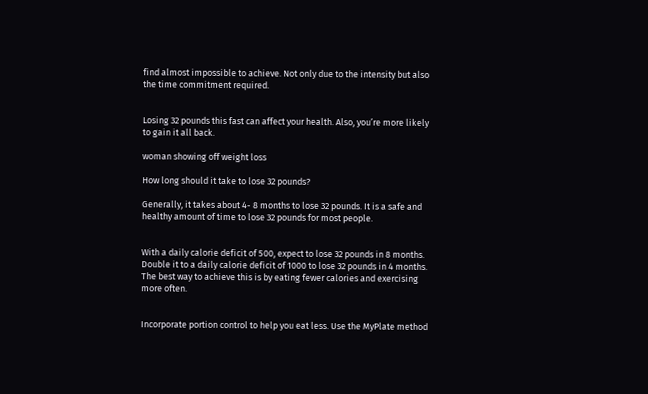find almost impossible to achieve. Not only due to the intensity but also the time commitment required.


Losing 32 pounds this fast can affect your health. Also, you’re more likely to gain it all back.

woman showing off weight loss

How long should it take to lose 32 pounds?

Generally, it takes about 4- 8 months to lose 32 pounds. It is a safe and healthy amount of time to lose 32 pounds for most people.


With a daily calorie deficit of 500, expect to lose 32 pounds in 8 months. Double it to a daily calorie deficit of 1000 to lose 32 pounds in 4 months. The best way to achieve this is by eating fewer calories and exercising more often.


Incorporate portion control to help you eat less. Use the MyPlate method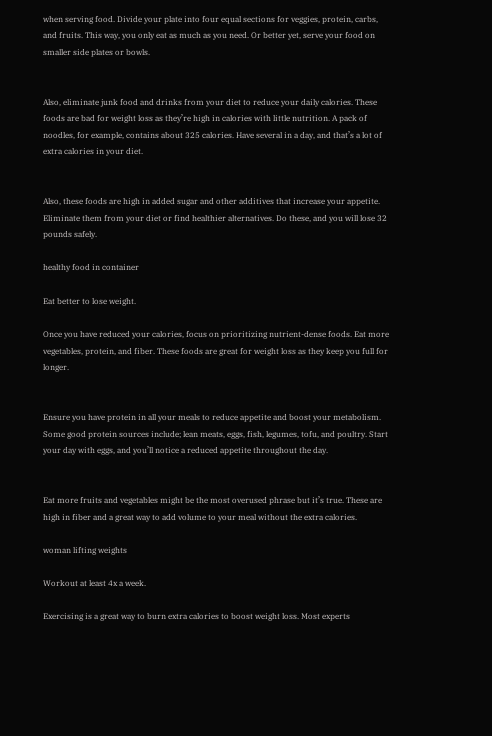when serving food. Divide your plate into four equal sections for veggies, protein, carbs, and fruits. This way, you only eat as much as you need. Or better yet, serve your food on smaller side plates or bowls.


Also, eliminate junk food and drinks from your diet to reduce your daily calories. These foods are bad for weight loss as they’re high in calories with little nutrition. A pack of noodles, for example, contains about 325 calories. Have several in a day, and that’s a lot of extra calories in your diet.


Also, these foods are high in added sugar and other additives that increase your appetite. Eliminate them from your diet or find healthier alternatives. Do these, and you will lose 32 pounds safely.

healthy food in container

Eat better to lose weight.

Once you have reduced your calories, focus on prioritizing nutrient-dense foods. Eat more vegetables, protein, and fiber. These foods are great for weight loss as they keep you full for longer.


Ensure you have protein in all your meals to reduce appetite and boost your metabolism. Some good protein sources include; lean meats, eggs, fish, legumes, tofu, and poultry. Start your day with eggs, and you’ll notice a reduced appetite throughout the day.


Eat more fruits and vegetables might be the most overused phrase but it’s true. These are high in fiber and a great way to add volume to your meal without the extra calories.

woman lifting weights

Workout at least 4x a week.

Exercising is a great way to burn extra calories to boost weight loss. Most experts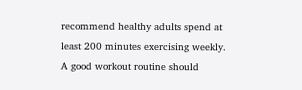recommend healthy adults spend at least 200 minutes exercising weekly. A good workout routine should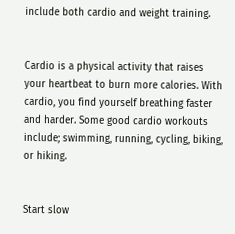include both cardio and weight training.


Cardio is a physical activity that raises your heartbeat to burn more calories. With cardio, you find yourself breathing faster and harder. Some good cardio workouts include; swimming, running, cycling, biking, or hiking.


Start slow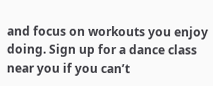and focus on workouts you enjoy doing. Sign up for a dance class near you if you can’t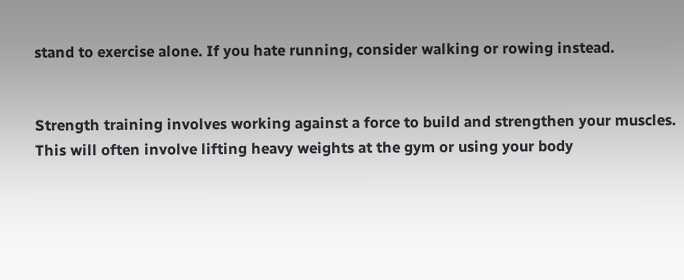stand to exercise alone. If you hate running, consider walking or rowing instead.


Strength training involves working against a force to build and strengthen your muscles. This will often involve lifting heavy weights at the gym or using your body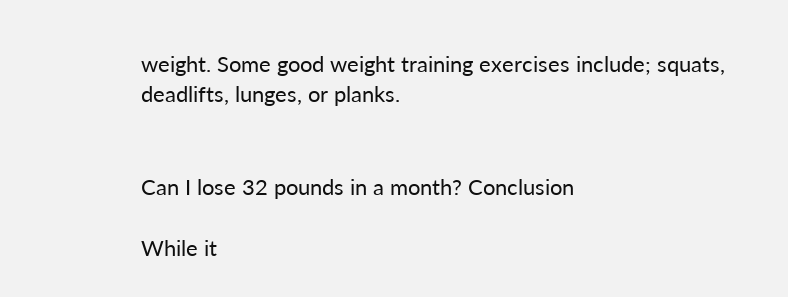weight. Some good weight training exercises include; squats, deadlifts, lunges, or planks.


Can I lose 32 pounds in a month? Conclusion

While it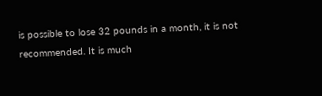is possible to lose 32 pounds in a month, it is not recommended. It is much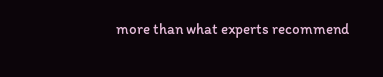more than what experts recommend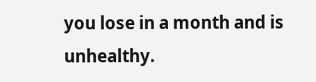you lose in a month and is unhealthy.